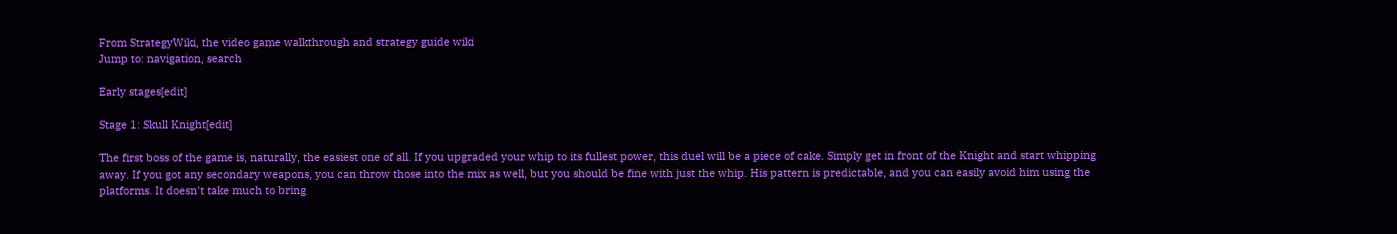From StrategyWiki, the video game walkthrough and strategy guide wiki
Jump to: navigation, search

Early stages[edit]

Stage 1: Skull Knight[edit]

The first boss of the game is, naturally, the easiest one of all. If you upgraded your whip to its fullest power, this duel will be a piece of cake. Simply get in front of the Knight and start whipping away. If you got any secondary weapons, you can throw those into the mix as well, but you should be fine with just the whip. His pattern is predictable, and you can easily avoid him using the platforms. It doesn't take much to bring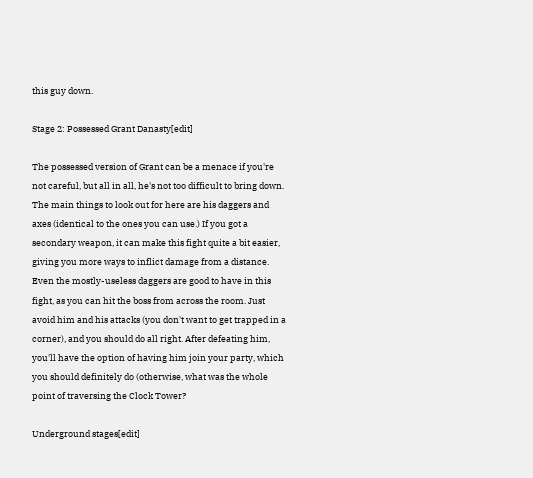this guy down.

Stage 2: Possessed Grant Danasty[edit]

The possessed version of Grant can be a menace if you're not careful, but all in all, he's not too difficult to bring down. The main things to look out for here are his daggers and axes (identical to the ones you can use.) If you got a secondary weapon, it can make this fight quite a bit easier, giving you more ways to inflict damage from a distance. Even the mostly-useless daggers are good to have in this fight, as you can hit the boss from across the room. Just avoid him and his attacks (you don't want to get trapped in a corner), and you should do all right. After defeating him, you'll have the option of having him join your party, which you should definitely do (otherwise, what was the whole point of traversing the Clock Tower?

Underground stages[edit]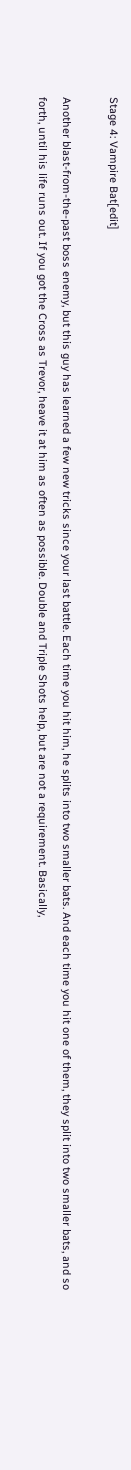Stage 4: Vampire Bat[edit]

Another blast-from-the-past boss enemy, but this guy has learned a few new tricks since your last battle. Each time you hit him, he splits into two smaller bats. And each time you hit one of them, they split into two smaller bats, and so forth, until his life runs out. If you got the Cross as Trevor, heave it at him as often as possible. Double and Triple Shots help, but are not a requirement. Basically,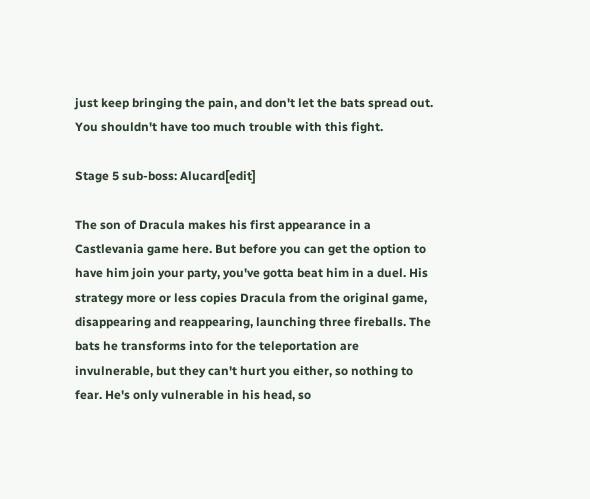just keep bringing the pain, and don't let the bats spread out. You shouldn't have too much trouble with this fight.

Stage 5 sub-boss: Alucard[edit]

The son of Dracula makes his first appearance in a Castlevania game here. But before you can get the option to have him join your party, you've gotta beat him in a duel. His strategy more or less copies Dracula from the original game, disappearing and reappearing, launching three fireballs. The bats he transforms into for the teleportation are invulnerable, but they can't hurt you either, so nothing to fear. He's only vulnerable in his head, so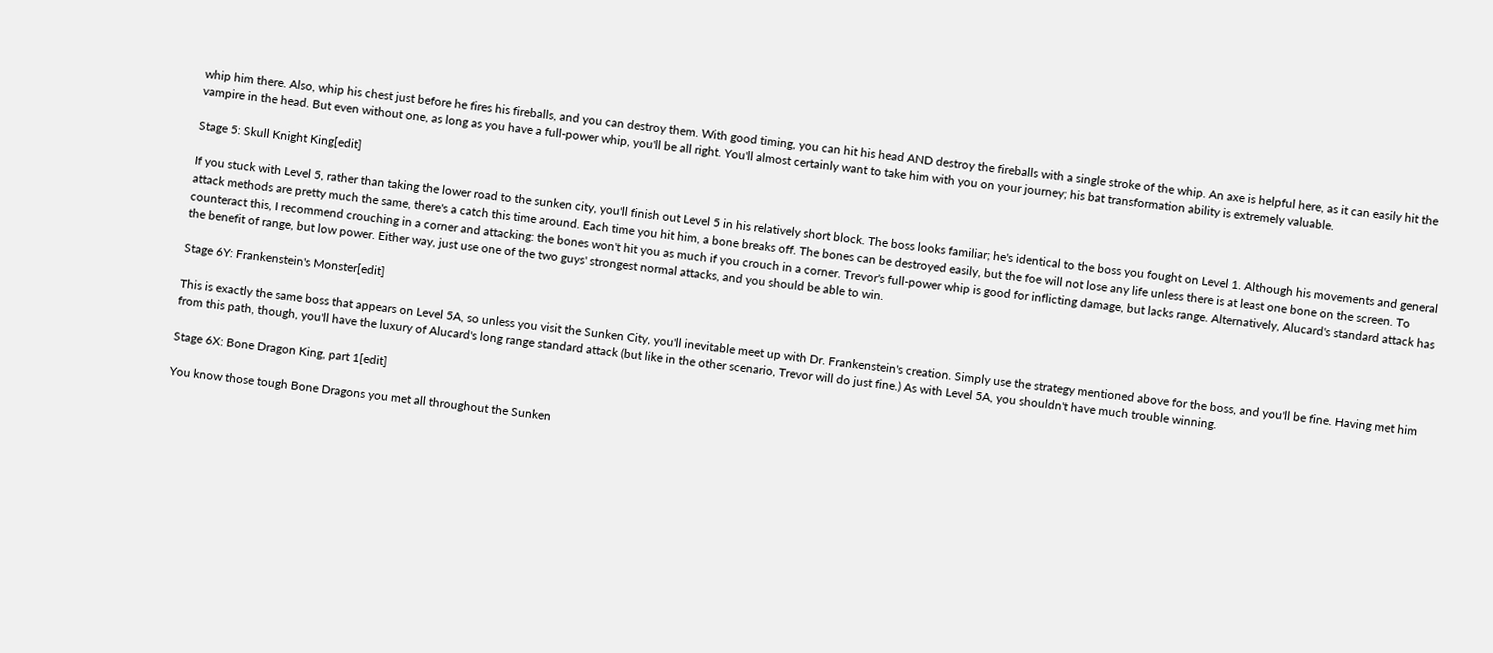whip him there. Also, whip his chest just before he fires his fireballs, and you can destroy them. With good timing, you can hit his head AND destroy the fireballs with a single stroke of the whip. An axe is helpful here, as it can easily hit the vampire in the head. But even without one, as long as you have a full-power whip, you'll be all right. You'll almost certainly want to take him with you on your journey; his bat transformation ability is extremely valuable.

Stage 5: Skull Knight King[edit]

If you stuck with Level 5, rather than taking the lower road to the sunken city, you'll finish out Level 5 in his relatively short block. The boss looks familiar; he's identical to the boss you fought on Level 1. Although his movements and general attack methods are pretty much the same, there's a catch this time around. Each time you hit him, a bone breaks off. The bones can be destroyed easily, but the foe will not lose any life unless there is at least one bone on the screen. To counteract this, I recommend crouching in a corner and attacking: the bones won't hit you as much if you crouch in a corner. Trevor's full-power whip is good for inflicting damage, but lacks range. Alternatively, Alucard's standard attack has the benefit of range, but low power. Either way, just use one of the two guys' strongest normal attacks, and you should be able to win.

Stage 6Y: Frankenstein's Monster[edit]

This is exactly the same boss that appears on Level 5A, so unless you visit the Sunken City, you'll inevitable meet up with Dr. Frankenstein's creation. Simply use the strategy mentioned above for the boss, and you'll be fine. Having met him from this path, though, you'll have the luxury of Alucard's long range standard attack (but like in the other scenario, Trevor will do just fine.) As with Level 5A, you shouldn't have much trouble winning.

Stage 6X: Bone Dragon King, part 1[edit]

You know those tough Bone Dragons you met all throughout the Sunken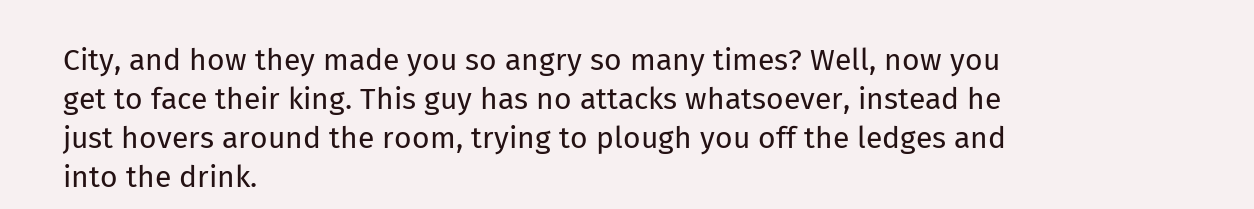City, and how they made you so angry so many times? Well, now you get to face their king. This guy has no attacks whatsoever, instead he just hovers around the room, trying to plough you off the ledges and into the drink.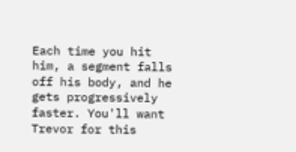Each time you hit him, a segment falls off his body, and he gets progressively faster. You'll want Trevor for this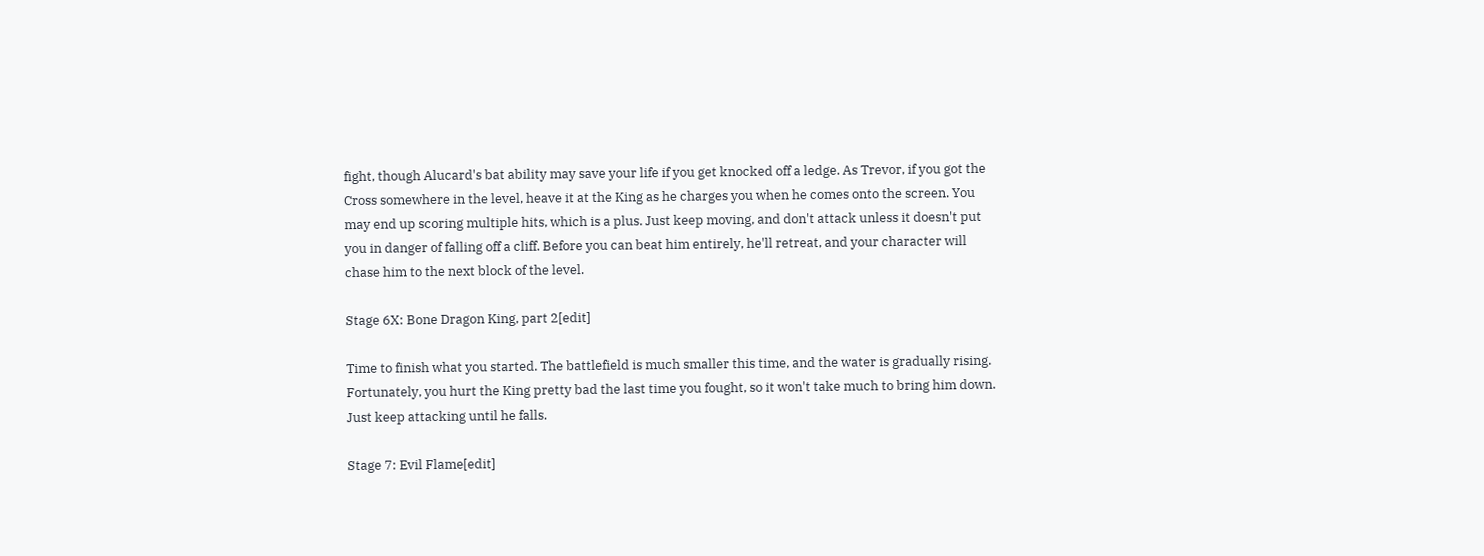fight, though Alucard's bat ability may save your life if you get knocked off a ledge. As Trevor, if you got the Cross somewhere in the level, heave it at the King as he charges you when he comes onto the screen. You may end up scoring multiple hits, which is a plus. Just keep moving, and don't attack unless it doesn't put you in danger of falling off a cliff. Before you can beat him entirely, he'll retreat, and your character will chase him to the next block of the level.

Stage 6X: Bone Dragon King, part 2[edit]

Time to finish what you started. The battlefield is much smaller this time, and the water is gradually rising. Fortunately, you hurt the King pretty bad the last time you fought, so it won't take much to bring him down. Just keep attacking until he falls.

Stage 7: Evil Flame[edit]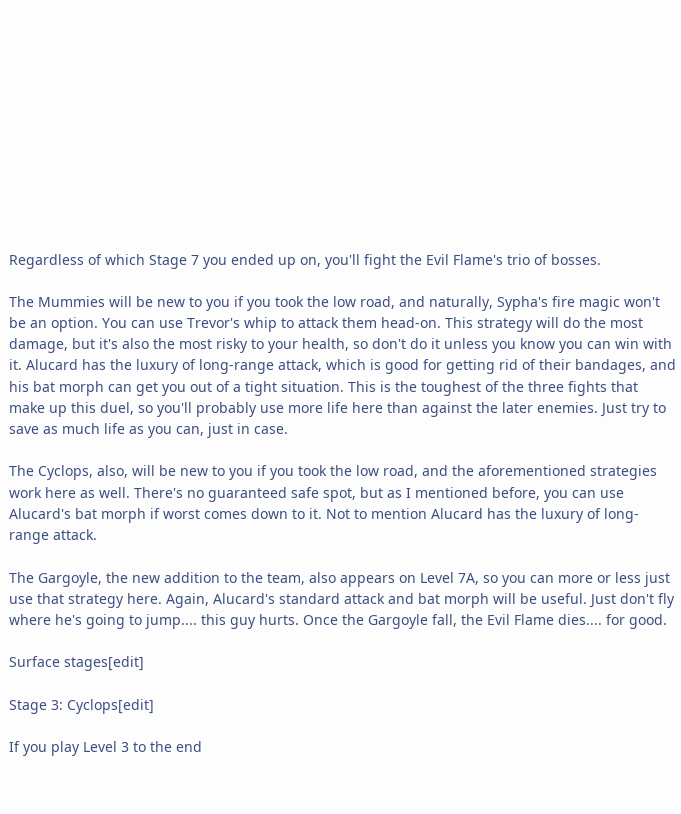Regardless of which Stage 7 you ended up on, you'll fight the Evil Flame's trio of bosses.

The Mummies will be new to you if you took the low road, and naturally, Sypha's fire magic won't be an option. You can use Trevor's whip to attack them head-on. This strategy will do the most damage, but it's also the most risky to your health, so don't do it unless you know you can win with it. Alucard has the luxury of long-range attack, which is good for getting rid of their bandages, and his bat morph can get you out of a tight situation. This is the toughest of the three fights that make up this duel, so you'll probably use more life here than against the later enemies. Just try to save as much life as you can, just in case.

The Cyclops, also, will be new to you if you took the low road, and the aforementioned strategies work here as well. There's no guaranteed safe spot, but as I mentioned before, you can use Alucard's bat morph if worst comes down to it. Not to mention Alucard has the luxury of long-range attack.

The Gargoyle, the new addition to the team, also appears on Level 7A, so you can more or less just use that strategy here. Again, Alucard's standard attack and bat morph will be useful. Just don't fly where he's going to jump.... this guy hurts. Once the Gargoyle fall, the Evil Flame dies.... for good.

Surface stages[edit]

Stage 3: Cyclops[edit]

If you play Level 3 to the end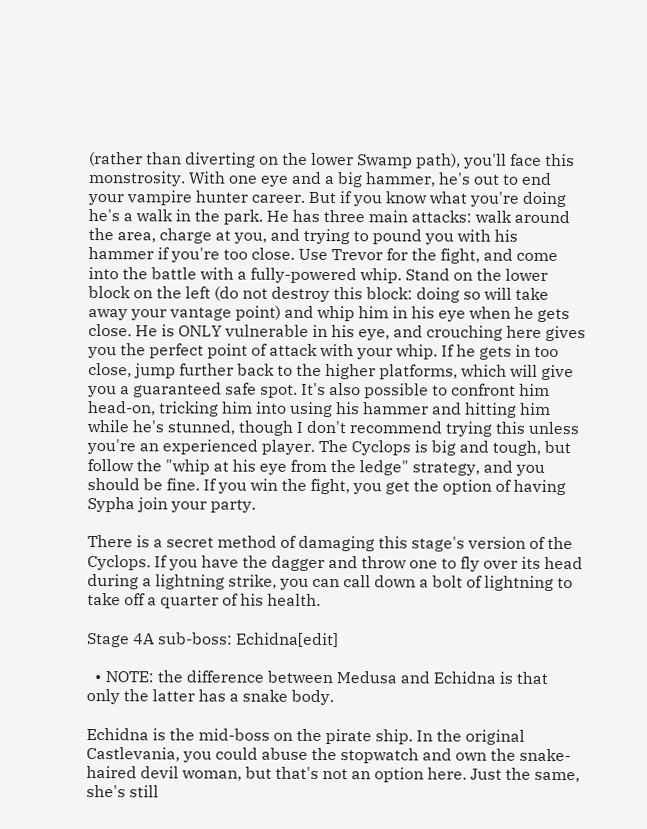(rather than diverting on the lower Swamp path), you'll face this monstrosity. With one eye and a big hammer, he's out to end your vampire hunter career. But if you know what you're doing he's a walk in the park. He has three main attacks: walk around the area, charge at you, and trying to pound you with his hammer if you're too close. Use Trevor for the fight, and come into the battle with a fully-powered whip. Stand on the lower block on the left (do not destroy this block: doing so will take away your vantage point) and whip him in his eye when he gets close. He is ONLY vulnerable in his eye, and crouching here gives you the perfect point of attack with your whip. If he gets in too close, jump further back to the higher platforms, which will give you a guaranteed safe spot. It's also possible to confront him head-on, tricking him into using his hammer and hitting him while he's stunned, though I don't recommend trying this unless you're an experienced player. The Cyclops is big and tough, but follow the "whip at his eye from the ledge" strategy, and you should be fine. If you win the fight, you get the option of having Sypha join your party.

There is a secret method of damaging this stage's version of the Cyclops. If you have the dagger and throw one to fly over its head during a lightning strike, you can call down a bolt of lightning to take off a quarter of his health.

Stage 4A sub-boss: Echidna[edit]

  • NOTE: the difference between Medusa and Echidna is that only the latter has a snake body.

Echidna is the mid-boss on the pirate ship. In the original Castlevania, you could abuse the stopwatch and own the snake-haired devil woman, but that's not an option here. Just the same, she's still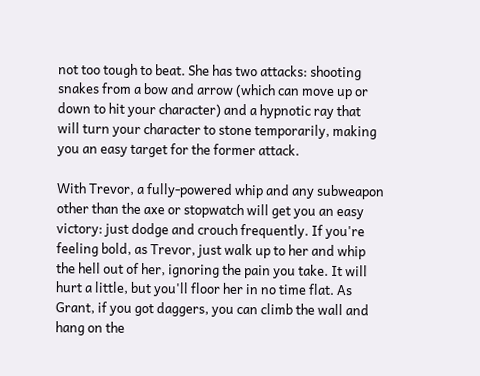not too tough to beat. She has two attacks: shooting snakes from a bow and arrow (which can move up or down to hit your character) and a hypnotic ray that will turn your character to stone temporarily, making you an easy target for the former attack.

With Trevor, a fully-powered whip and any subweapon other than the axe or stopwatch will get you an easy victory: just dodge and crouch frequently. If you're feeling bold, as Trevor, just walk up to her and whip the hell out of her, ignoring the pain you take. It will hurt a little, but you'll floor her in no time flat. As Grant, if you got daggers, you can climb the wall and hang on the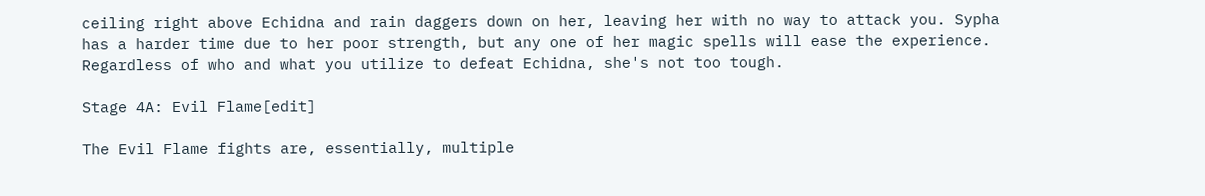ceiling right above Echidna and rain daggers down on her, leaving her with no way to attack you. Sypha has a harder time due to her poor strength, but any one of her magic spells will ease the experience. Regardless of who and what you utilize to defeat Echidna, she's not too tough.

Stage 4A: Evil Flame[edit]

The Evil Flame fights are, essentially, multiple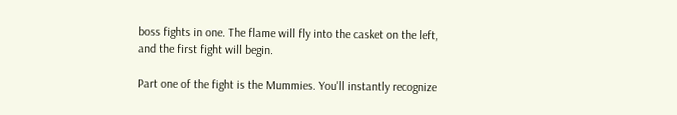boss fights in one. The flame will fly into the casket on the left, and the first fight will begin.

Part one of the fight is the Mummies. You'll instantly recognize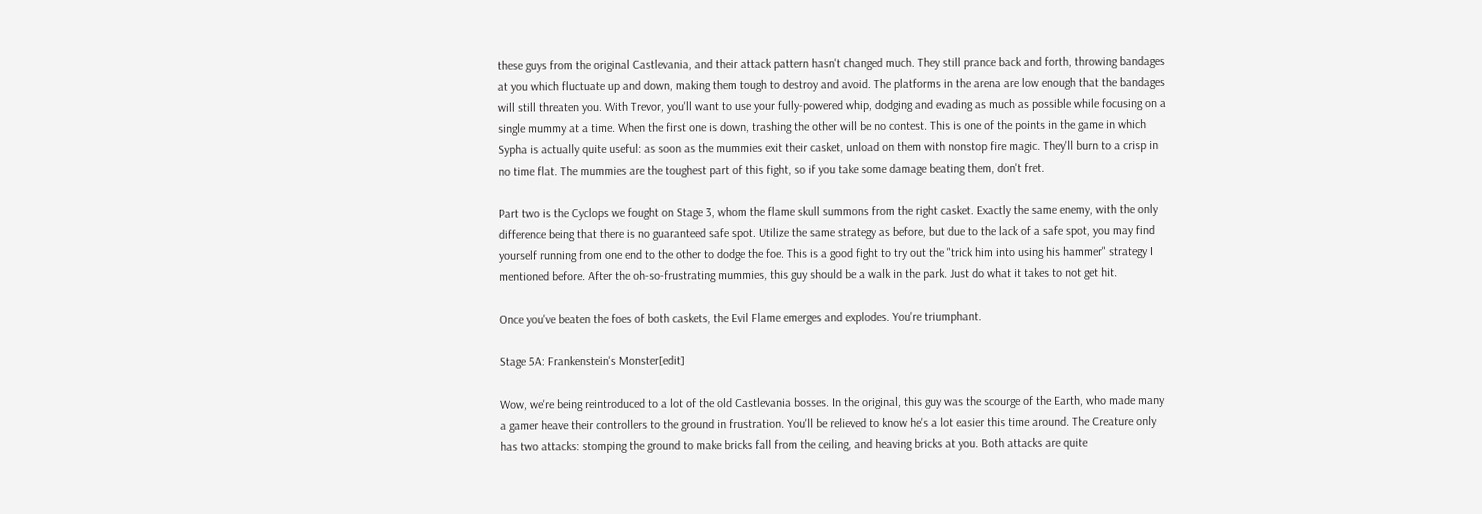these guys from the original Castlevania, and their attack pattern hasn't changed much. They still prance back and forth, throwing bandages at you which fluctuate up and down, making them tough to destroy and avoid. The platforms in the arena are low enough that the bandages will still threaten you. With Trevor, you'll want to use your fully-powered whip, dodging and evading as much as possible while focusing on a single mummy at a time. When the first one is down, trashing the other will be no contest. This is one of the points in the game in which Sypha is actually quite useful: as soon as the mummies exit their casket, unload on them with nonstop fire magic. They'll burn to a crisp in no time flat. The mummies are the toughest part of this fight, so if you take some damage beating them, don't fret.

Part two is the Cyclops we fought on Stage 3, whom the flame skull summons from the right casket. Exactly the same enemy, with the only difference being that there is no guaranteed safe spot. Utilize the same strategy as before, but due to the lack of a safe spot, you may find yourself running from one end to the other to dodge the foe. This is a good fight to try out the "trick him into using his hammer" strategy I mentioned before. After the oh-so-frustrating mummies, this guy should be a walk in the park. Just do what it takes to not get hit.

Once you've beaten the foes of both caskets, the Evil Flame emerges and explodes. You're triumphant.

Stage 5A: Frankenstein's Monster[edit]

Wow, we're being reintroduced to a lot of the old Castlevania bosses. In the original, this guy was the scourge of the Earth, who made many a gamer heave their controllers to the ground in frustration. You'll be relieved to know he's a lot easier this time around. The Creature only has two attacks: stomping the ground to make bricks fall from the ceiling, and heaving bricks at you. Both attacks are quite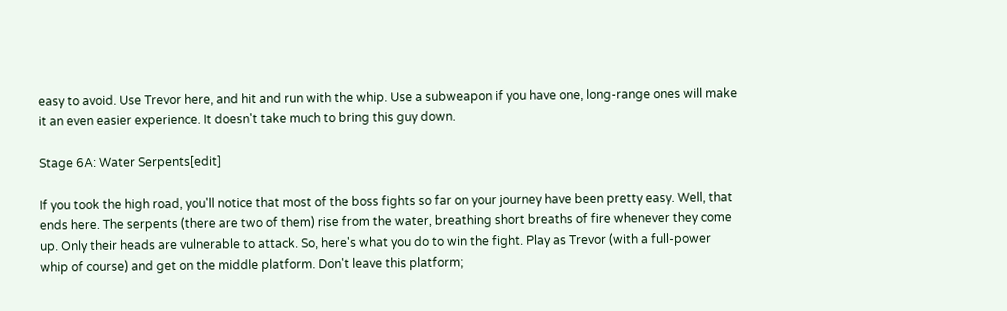easy to avoid. Use Trevor here, and hit and run with the whip. Use a subweapon if you have one, long-range ones will make it an even easier experience. It doesn't take much to bring this guy down.

Stage 6A: Water Serpents[edit]

If you took the high road, you'll notice that most of the boss fights so far on your journey have been pretty easy. Well, that ends here. The serpents (there are two of them) rise from the water, breathing short breaths of fire whenever they come up. Only their heads are vulnerable to attack. So, here's what you do to win the fight. Play as Trevor (with a full-power whip of course) and get on the middle platform. Don't leave this platform;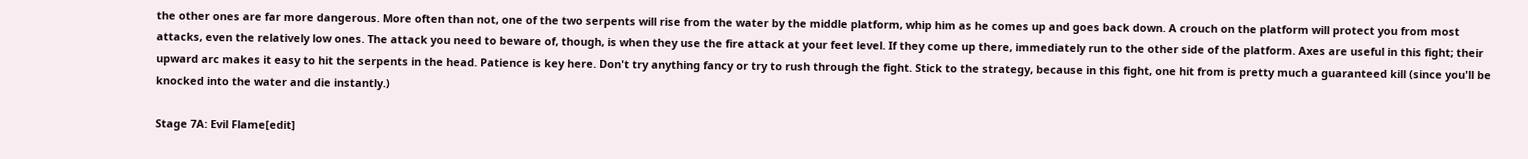the other ones are far more dangerous. More often than not, one of the two serpents will rise from the water by the middle platform, whip him as he comes up and goes back down. A crouch on the platform will protect you from most attacks, even the relatively low ones. The attack you need to beware of, though, is when they use the fire attack at your feet level. If they come up there, immediately run to the other side of the platform. Axes are useful in this fight; their upward arc makes it easy to hit the serpents in the head. Patience is key here. Don't try anything fancy or try to rush through the fight. Stick to the strategy, because in this fight, one hit from is pretty much a guaranteed kill (since you'll be knocked into the water and die instantly.)

Stage 7A: Evil Flame[edit]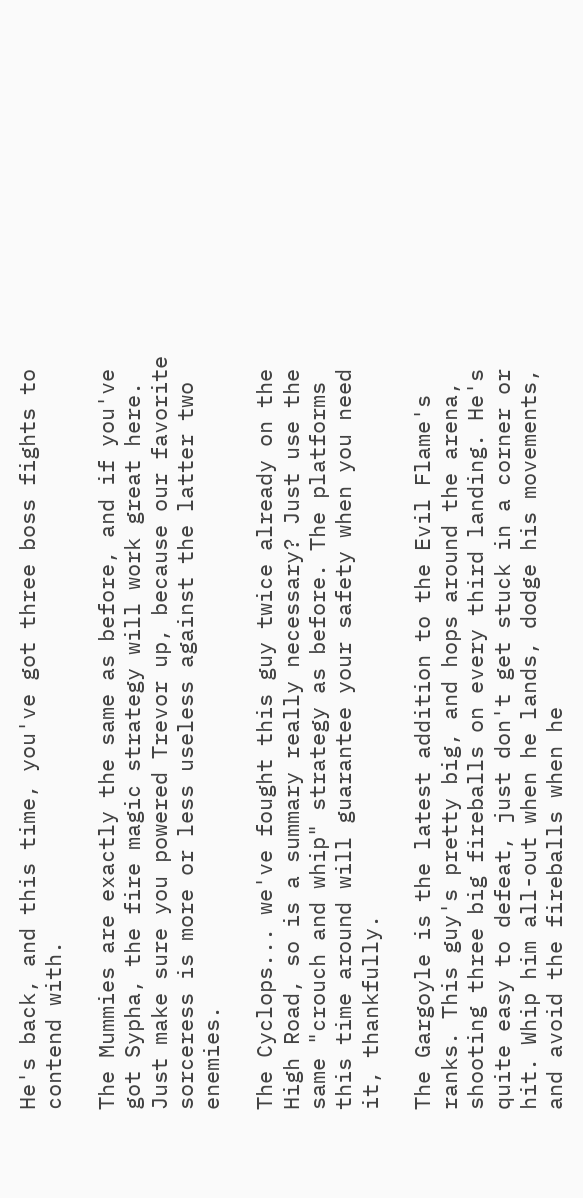He's back, and this time, you've got three boss fights to contend with.

The Mummies are exactly the same as before, and if you've got Sypha, the fire magic strategy will work great here. Just make sure you powered Trevor up, because our favorite sorceress is more or less useless against the latter two enemies.

The Cyclops... we've fought this guy twice already on the High Road, so is a summary really necessary? Just use the same "crouch and whip" strategy as before. The platforms this time around will guarantee your safety when you need it, thankfully.

The Gargoyle is the latest addition to the Evil Flame's ranks. This guy's pretty big, and hops around the arena, shooting three big fireballs on every third landing. He's quite easy to defeat, just don't get stuck in a corner or hit. Whip him all-out when he lands, dodge his movements, and avoid the fireballs when he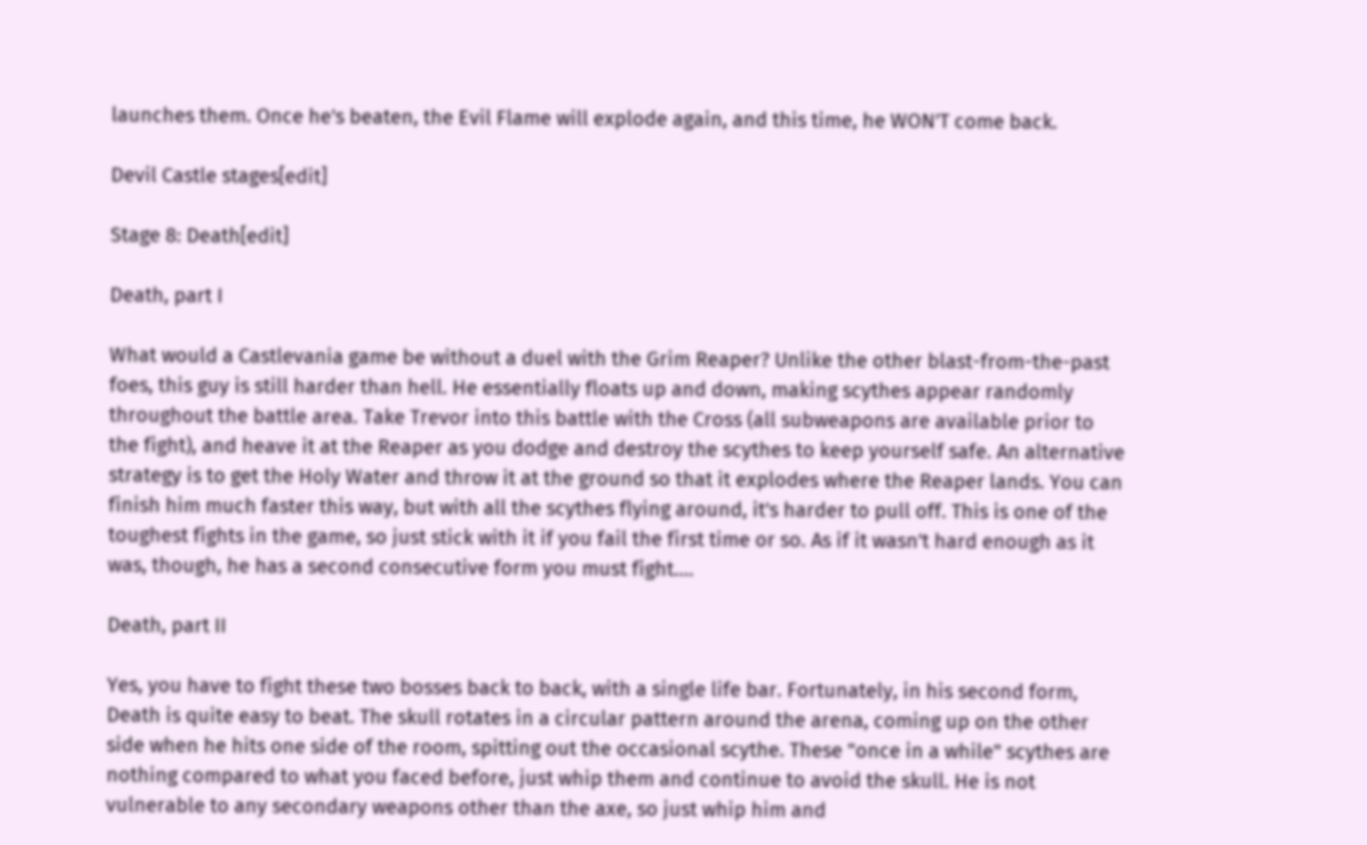launches them. Once he's beaten, the Evil Flame will explode again, and this time, he WON'T come back.

Devil Castle stages[edit]

Stage 8: Death[edit]

Death, part I

What would a Castlevania game be without a duel with the Grim Reaper? Unlike the other blast-from-the-past foes, this guy is still harder than hell. He essentially floats up and down, making scythes appear randomly throughout the battle area. Take Trevor into this battle with the Cross (all subweapons are available prior to the fight), and heave it at the Reaper as you dodge and destroy the scythes to keep yourself safe. An alternative strategy is to get the Holy Water and throw it at the ground so that it explodes where the Reaper lands. You can finish him much faster this way, but with all the scythes flying around, it's harder to pull off. This is one of the toughest fights in the game, so just stick with it if you fail the first time or so. As if it wasn't hard enough as it was, though, he has a second consecutive form you must fight....

Death, part II

Yes, you have to fight these two bosses back to back, with a single life bar. Fortunately, in his second form, Death is quite easy to beat. The skull rotates in a circular pattern around the arena, coming up on the other side when he hits one side of the room, spitting out the occasional scythe. These "once in a while" scythes are nothing compared to what you faced before, just whip them and continue to avoid the skull. He is not vulnerable to any secondary weapons other than the axe, so just whip him and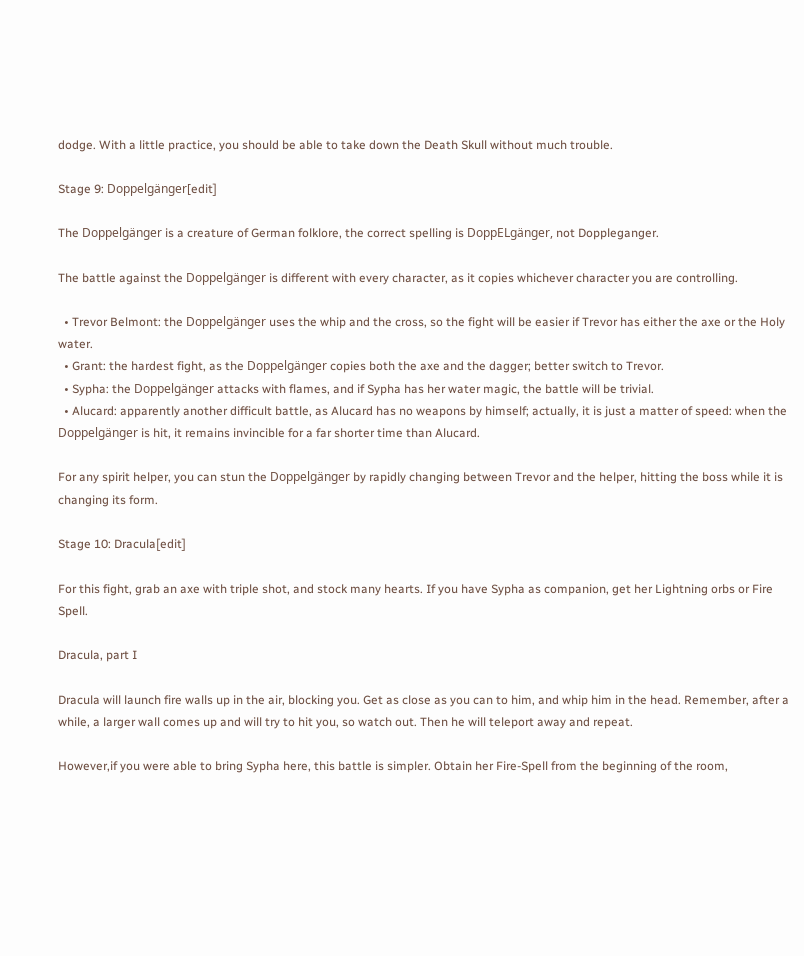dodge. With a little practice, you should be able to take down the Death Skull without much trouble.

Stage 9: Doppelgänger[edit]

The Doppelgänger is a creature of German folklore, the correct spelling is DoppELgänger, not Doppleganger.

The battle against the Doppelgänger is different with every character, as it copies whichever character you are controlling.

  • Trevor Belmont: the Doppelgänger uses the whip and the cross, so the fight will be easier if Trevor has either the axe or the Holy water.
  • Grant: the hardest fight, as the Doppelgänger copies both the axe and the dagger; better switch to Trevor.
  • Sypha: the Doppelgänger attacks with flames, and if Sypha has her water magic, the battle will be trivial.
  • Alucard: apparently another difficult battle, as Alucard has no weapons by himself; actually, it is just a matter of speed: when the Doppelgänger is hit, it remains invincible for a far shorter time than Alucard.

For any spirit helper, you can stun the Doppelgänger by rapidly changing between Trevor and the helper, hitting the boss while it is changing its form.

Stage 10: Dracula[edit]

For this fight, grab an axe with triple shot, and stock many hearts. If you have Sypha as companion, get her Lightning orbs or Fire Spell.

Dracula, part I

Dracula will launch fire walls up in the air, blocking you. Get as close as you can to him, and whip him in the head. Remember, after a while, a larger wall comes up and will try to hit you, so watch out. Then he will teleport away and repeat.

However,if you were able to bring Sypha here, this battle is simpler. Obtain her Fire-Spell from the beginning of the room,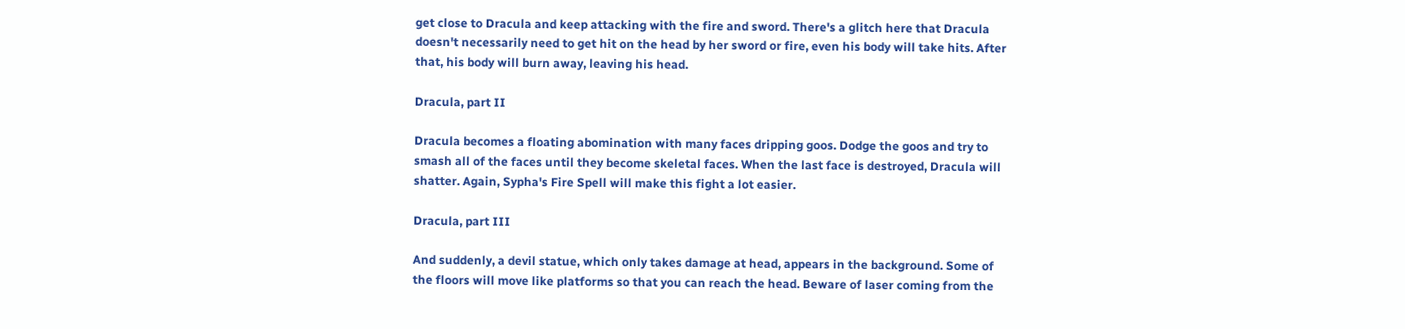get close to Dracula and keep attacking with the fire and sword. There's a glitch here that Dracula doesn't necessarily need to get hit on the head by her sword or fire, even his body will take hits. After that, his body will burn away, leaving his head.

Dracula, part II

Dracula becomes a floating abomination with many faces dripping goos. Dodge the goos and try to smash all of the faces until they become skeletal faces. When the last face is destroyed, Dracula will shatter. Again, Sypha's Fire Spell will make this fight a lot easier.

Dracula, part III

And suddenly, a devil statue, which only takes damage at head, appears in the background. Some of the floors will move like platforms so that you can reach the head. Beware of laser coming from the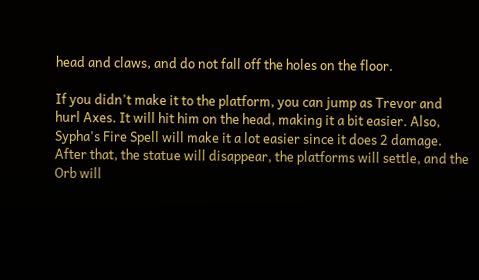head and claws, and do not fall off the holes on the floor.

If you didn't make it to the platform, you can jump as Trevor and hurl Axes. It will hit him on the head, making it a bit easier. Also, Sypha's Fire Spell will make it a lot easier since it does 2 damage. After that, the statue will disappear, the platforms will settle, and the Orb will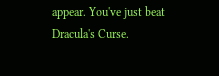appear. You've just beat Dracula's Curse.